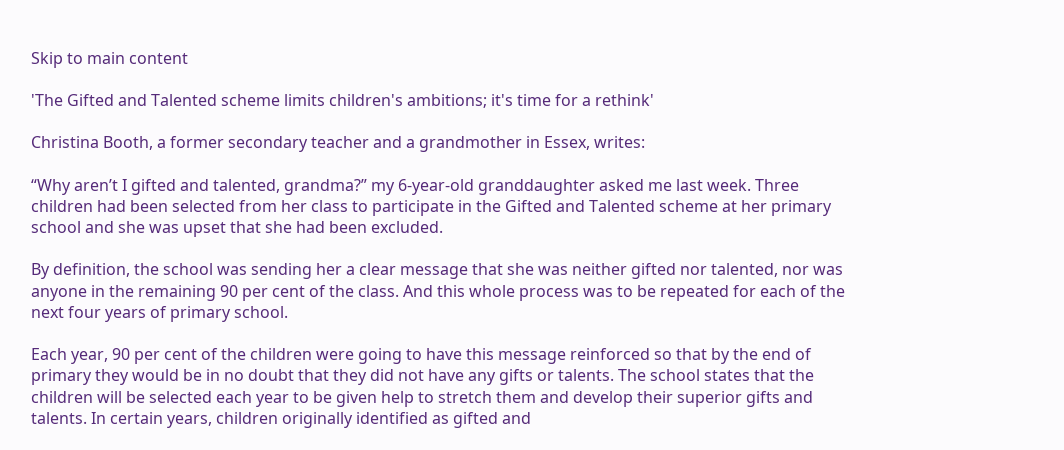Skip to main content

'The Gifted and Talented scheme limits children's ambitions; it's time for a rethink'

Christina Booth, a former secondary teacher and a grandmother in Essex, writes:

“Why aren’t I gifted and talented, grandma?” my 6-year-old granddaughter asked me last week. Three children had been selected from her class to participate in the Gifted and Talented scheme at her primary school and she was upset that she had been excluded.

By definition, the school was sending her a clear message that she was neither gifted nor talented, nor was anyone in the remaining 90 per cent of the class. And this whole process was to be repeated for each of the next four years of primary school.

Each year, 90 per cent of the children were going to have this message reinforced so that by the end of primary they would be in no doubt that they did not have any gifts or talents. The school states that the children will be selected each year to be given help to stretch them and develop their superior gifts and talents. In certain years, children originally identified as gifted and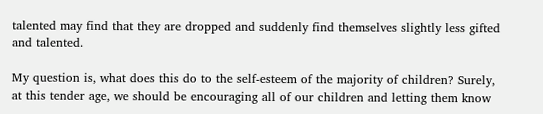talented may find that they are dropped and suddenly find themselves slightly less gifted and talented.

My question is, what does this do to the self-esteem of the majority of children? Surely, at this tender age, we should be encouraging all of our children and letting them know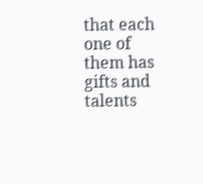that each one of them has gifts and talents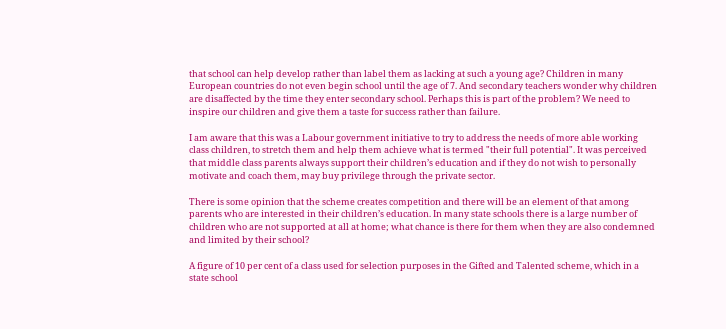that school can help develop rather than label them as lacking at such a young age? Children in many European countries do not even begin school until the age of 7. And secondary teachers wonder why children are disaffected by the time they enter secondary school. Perhaps this is part of the problem? We need to inspire our children and give them a taste for success rather than failure.

I am aware that this was a Labour government initiative to try to address the needs of more able working class children, to stretch them and help them achieve what is termed "their full potential". It was perceived that middle class parents always support their children’s education and if they do not wish to personally motivate and coach them, may buy privilege through the private sector.

There is some opinion that the scheme creates competition and there will be an element of that among parents who are interested in their children’s education. In many state schools there is a large number of children who are not supported at all at home; what chance is there for them when they are also condemned and limited by their school?

A figure of 10 per cent of a class used for selection purposes in the Gifted and Talented scheme, which in a state school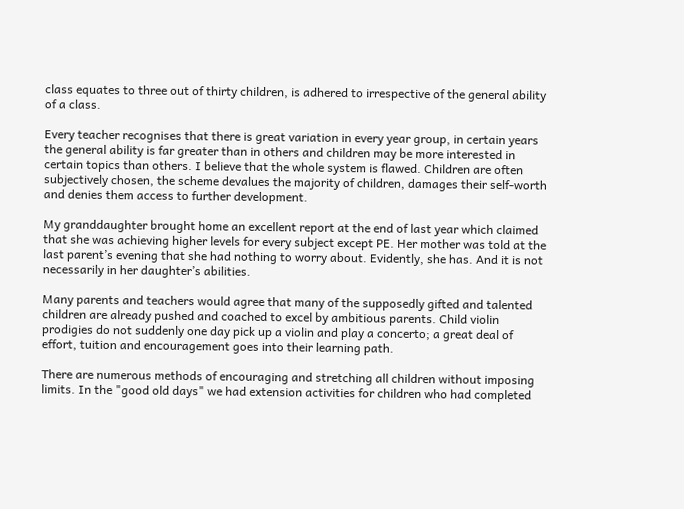class equates to three out of thirty children, is adhered to irrespective of the general ability of a class.

Every teacher recognises that there is great variation in every year group, in certain years the general ability is far greater than in others and children may be more interested in certain topics than others. I believe that the whole system is flawed. Children are often subjectively chosen, the scheme devalues the majority of children, damages their self-worth and denies them access to further development.

My granddaughter brought home an excellent report at the end of last year which claimed that she was achieving higher levels for every subject except PE. Her mother was told at the last parent’s evening that she had nothing to worry about. Evidently, she has. And it is not necessarily in her daughter’s abilities.

Many parents and teachers would agree that many of the supposedly gifted and talented children are already pushed and coached to excel by ambitious parents. Child violin prodigies do not suddenly one day pick up a violin and play a concerto; a great deal of effort, tuition and encouragement goes into their learning path.

There are numerous methods of encouraging and stretching all children without imposing limits. In the "good old days" we had extension activities for children who had completed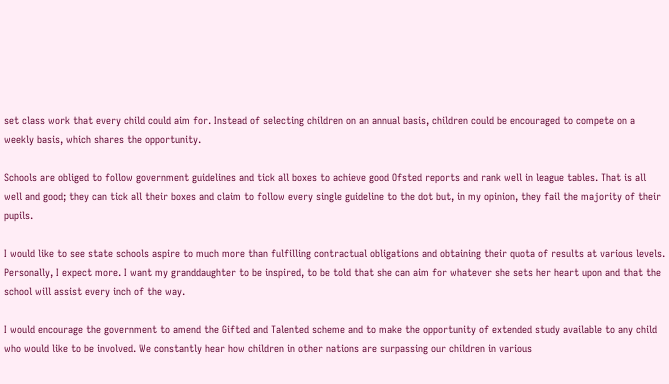set class work that every child could aim for. Instead of selecting children on an annual basis, children could be encouraged to compete on a weekly basis, which shares the opportunity.

Schools are obliged to follow government guidelines and tick all boxes to achieve good Ofsted reports and rank well in league tables. That is all well and good; they can tick all their boxes and claim to follow every single guideline to the dot but, in my opinion, they fail the majority of their pupils.

I would like to see state schools aspire to much more than fulfilling contractual obligations and obtaining their quota of results at various levels. Personally, I expect more. I want my granddaughter to be inspired, to be told that she can aim for whatever she sets her heart upon and that the school will assist every inch of the way.

I would encourage the government to amend the Gifted and Talented scheme and to make the opportunity of extended study available to any child who would like to be involved. We constantly hear how children in other nations are surpassing our children in various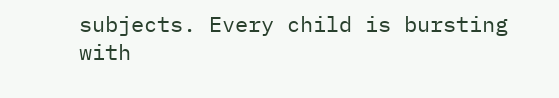subjects. Every child is bursting with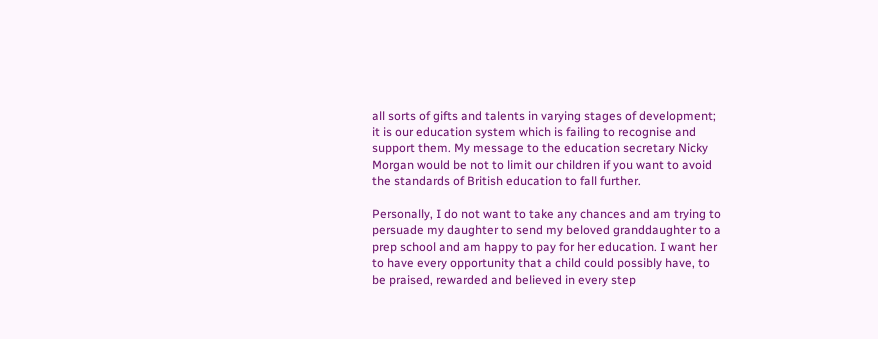all sorts of gifts and talents in varying stages of development; it is our education system which is failing to recognise and support them. My message to the education secretary Nicky Morgan would be not to limit our children if you want to avoid the standards of British education to fall further.

Personally, I do not want to take any chances and am trying to persuade my daughter to send my beloved granddaughter to a prep school and am happy to pay for her education. I want her to have every opportunity that a child could possibly have, to be praised, rewarded and believed in every step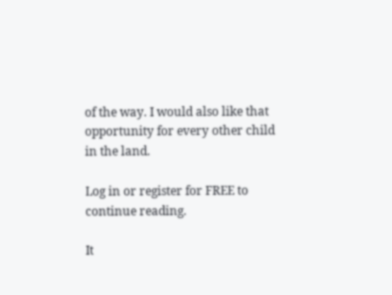of the way. I would also like that opportunity for every other child in the land.

Log in or register for FREE to continue reading.

It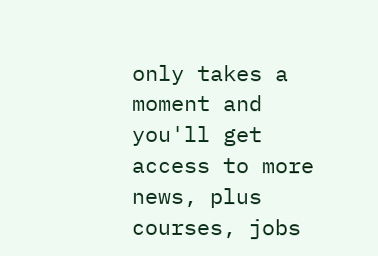only takes a moment and you'll get access to more news, plus courses, jobs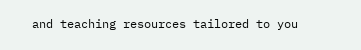and teaching resources tailored to you